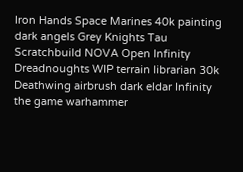Iron Hands Space Marines 40k painting dark angels Grey Knights Tau Scratchbuild NOVA Open Infinity Dreadnoughts WIP terrain librarian 30k Deathwing airbrush dark eldar Infinity the game warhammer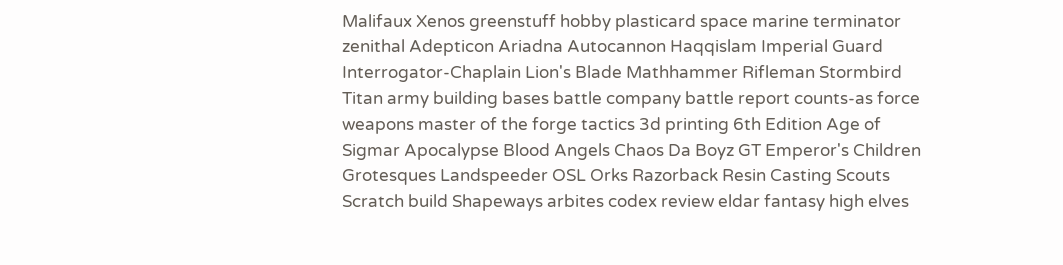Malifaux Xenos greenstuff hobby plasticard space marine terminator zenithal Adepticon Ariadna Autocannon Haqqislam Imperial Guard Interrogator-Chaplain Lion's Blade Mathhammer Rifleman Stormbird Titan army building bases battle company battle report counts-as force weapons master of the forge tactics 3d printing 6th Edition Age of Sigmar Apocalypse Blood Angels Chaos Da Boyz GT Emperor's Children Grotesques Landspeeder OSL Orks Razorback Resin Casting Scouts Scratch build Shapeways arbites codex review eldar fantasy high elves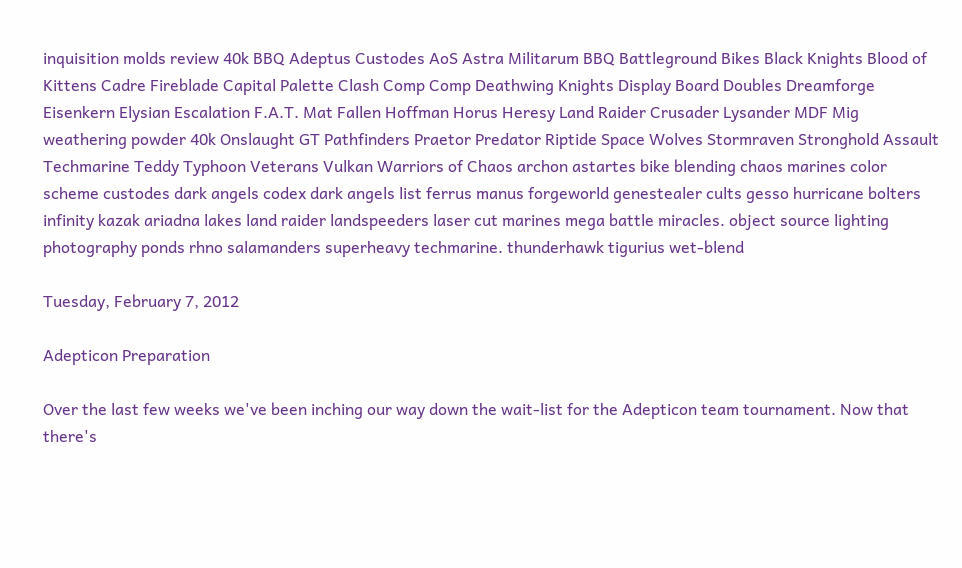inquisition molds review 40k BBQ Adeptus Custodes AoS Astra Militarum BBQ Battleground Bikes Black Knights Blood of Kittens Cadre Fireblade Capital Palette Clash Comp Comp Deathwing Knights Display Board Doubles Dreamforge Eisenkern Elysian Escalation F.A.T. Mat Fallen Hoffman Horus Heresy Land Raider Crusader Lysander MDF Mig weathering powder 40k Onslaught GT Pathfinders Praetor Predator Riptide Space Wolves Stormraven Stronghold Assault Techmarine Teddy Typhoon Veterans Vulkan Warriors of Chaos archon astartes bike blending chaos marines color scheme custodes dark angels codex dark angels list ferrus manus forgeworld genestealer cults gesso hurricane bolters infinity kazak ariadna lakes land raider landspeeders laser cut marines mega battle miracles. object source lighting photography ponds rhno salamanders superheavy techmarine. thunderhawk tigurius wet-blend

Tuesday, February 7, 2012

Adepticon Preparation

Over the last few weeks we've been inching our way down the wait-list for the Adepticon team tournament. Now that there's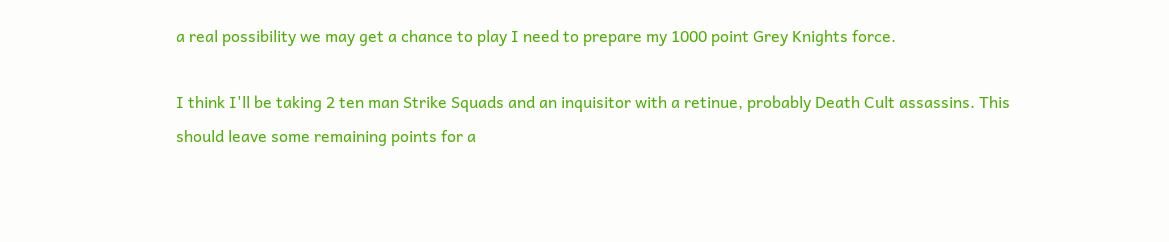a real possibility we may get a chance to play I need to prepare my 1000 point Grey Knights force.

I think I'll be taking 2 ten man Strike Squads and an inquisitor with a retinue, probably Death Cult assassins. This should leave some remaining points for a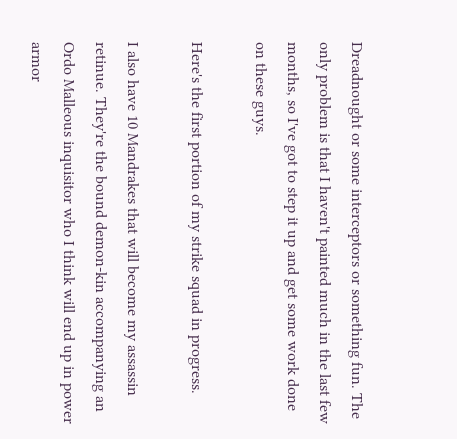Dreadnought or some interceptors or something fun. The only problem is that I haven't painted much in the last few months, so I've got to step it up and get some work done on these guys.

Here's the first portion of my strike squad in progress.

I also have 10 Mandrakes that will become my assassin retinue. They're the bound demon-kin accompanying an Ordo Malleous inquisitor who I think will end up in power armor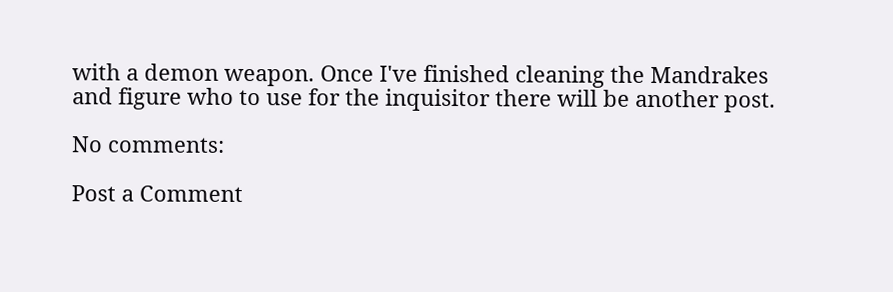with a demon weapon. Once I've finished cleaning the Mandrakes and figure who to use for the inquisitor there will be another post.

No comments:

Post a Comment